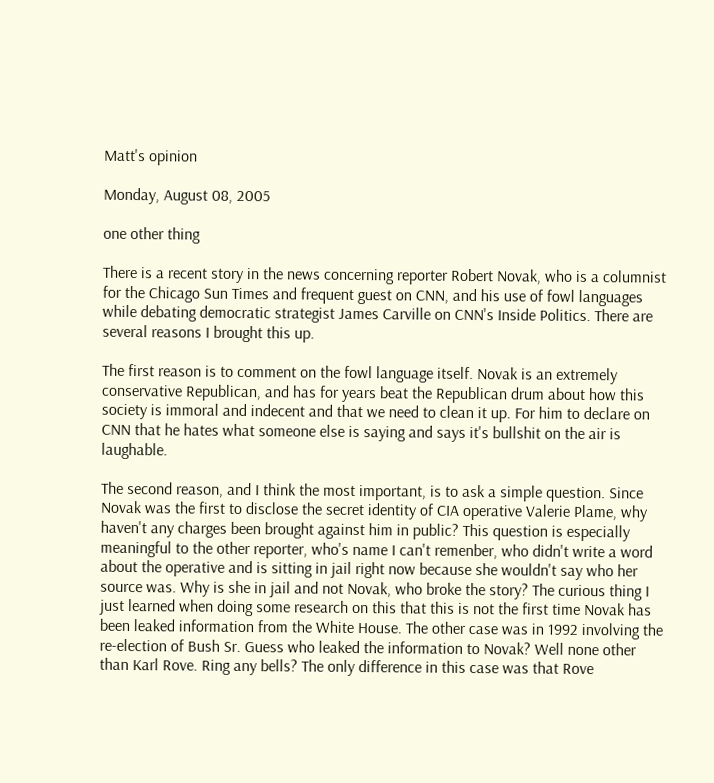Matt's opinion

Monday, August 08, 2005

one other thing

There is a recent story in the news concerning reporter Robert Novak, who is a columnist for the Chicago Sun Times and frequent guest on CNN, and his use of fowl languages while debating democratic strategist James Carville on CNN's Inside Politics. There are several reasons I brought this up.

The first reason is to comment on the fowl language itself. Novak is an extremely conservative Republican, and has for years beat the Republican drum about how this society is immoral and indecent and that we need to clean it up. For him to declare on CNN that he hates what someone else is saying and says it's bullshit on the air is laughable.

The second reason, and I think the most important, is to ask a simple question. Since Novak was the first to disclose the secret identity of CIA operative Valerie Plame, why haven't any charges been brought against him in public? This question is especially meaningful to the other reporter, who's name I can't remenber, who didn't write a word about the operative and is sitting in jail right now because she wouldn't say who her source was. Why is she in jail and not Novak, who broke the story? The curious thing I just learned when doing some research on this that this is not the first time Novak has been leaked information from the White House. The other case was in 1992 involving the re-election of Bush Sr. Guess who leaked the information to Novak? Well none other than Karl Rove. Ring any bells? The only difference in this case was that Rove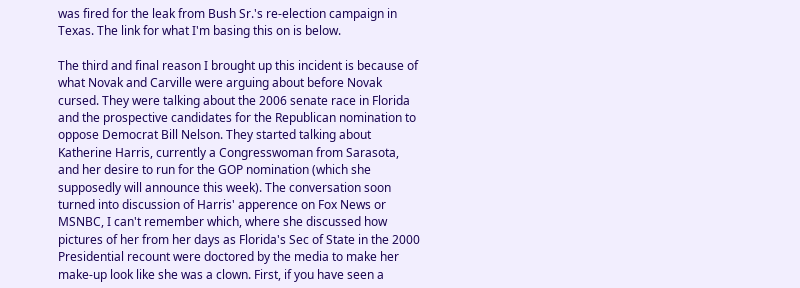was fired for the leak from Bush Sr.'s re-election campaign in Texas. The link for what I'm basing this on is below.

The third and final reason I brought up this incident is because of what Novak and Carville were arguing about before Novak cursed. They were talking about the 2006 senate race in Florida and the prospective candidates for the Republican nomination to oppose Democrat Bill Nelson. They started talking about Katherine Harris, currently a Congresswoman from Sarasota, and her desire to run for the GOP nomination (which she supposedly will announce this week). The conversation soon turned into discussion of Harris' apperence on Fox News or MSNBC, I can't remember which, where she discussed how pictures of her from her days as Florida's Sec of State in the 2000 Presidential recount were doctored by the media to make her make-up look like she was a clown. First, if you have seen a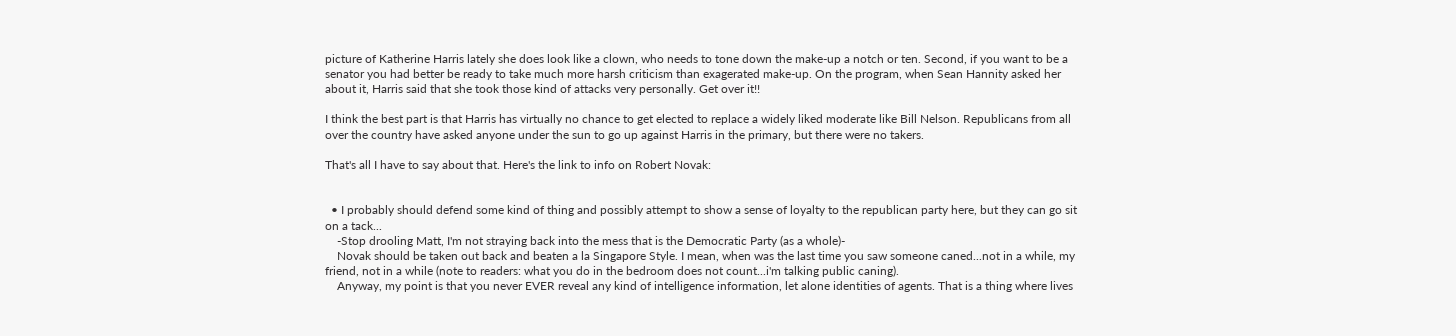picture of Katherine Harris lately she does look like a clown, who needs to tone down the make-up a notch or ten. Second, if you want to be a senator you had better be ready to take much more harsh criticism than exagerated make-up. On the program, when Sean Hannity asked her about it, Harris said that she took those kind of attacks very personally. Get over it!!

I think the best part is that Harris has virtually no chance to get elected to replace a widely liked moderate like Bill Nelson. Republicans from all over the country have asked anyone under the sun to go up against Harris in the primary, but there were no takers.

That's all I have to say about that. Here's the link to info on Robert Novak:


  • I probably should defend some kind of thing and possibly attempt to show a sense of loyalty to the republican party here, but they can go sit on a tack...
    -Stop drooling Matt, I'm not straying back into the mess that is the Democratic Party (as a whole)-
    Novak should be taken out back and beaten a la Singapore Style. I mean, when was the last time you saw someone caned...not in a while, my friend, not in a while (note to readers: what you do in the bedroom does not count...i'm talking public caning).
    Anyway, my point is that you never EVER reveal any kind of intelligence information, let alone identities of agents. That is a thing where lives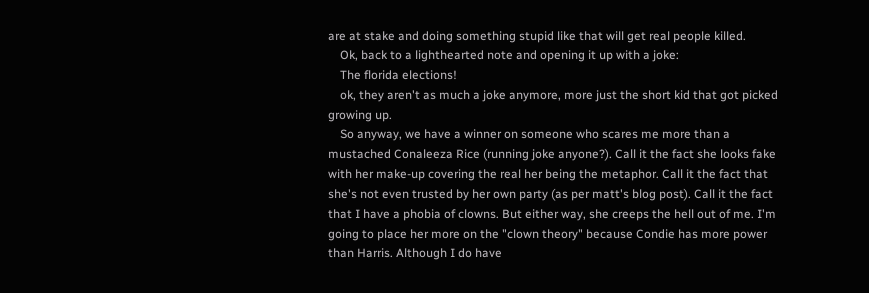are at stake and doing something stupid like that will get real people killed.
    Ok, back to a lighthearted note and opening it up with a joke:
    The florida elections!
    ok, they aren't as much a joke anymore, more just the short kid that got picked growing up.
    So anyway, we have a winner on someone who scares me more than a mustached Conaleeza Rice (running joke anyone?). Call it the fact she looks fake with her make-up covering the real her being the metaphor. Call it the fact that she's not even trusted by her own party (as per matt's blog post). Call it the fact that I have a phobia of clowns. But either way, she creeps the hell out of me. I'm going to place her more on the "clown theory" because Condie has more power than Harris. Although I do have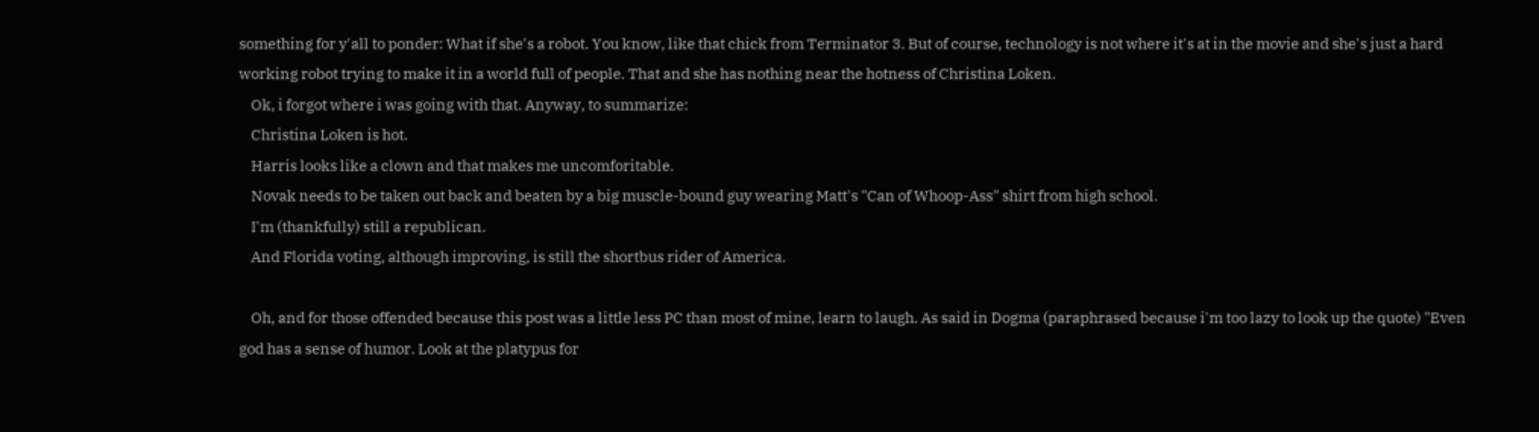something for y'all to ponder: What if she's a robot. You know, like that chick from Terminator 3. But of course, technology is not where it's at in the movie and she's just a hard working robot trying to make it in a world full of people. That and she has nothing near the hotness of Christina Loken.
    Ok, i forgot where i was going with that. Anyway, to summarize:
    Christina Loken is hot.
    Harris looks like a clown and that makes me uncomforitable.
    Novak needs to be taken out back and beaten by a big muscle-bound guy wearing Matt's "Can of Whoop-Ass" shirt from high school.
    I'm (thankfully) still a republican.
    And Florida voting, although improving, is still the shortbus rider of America.

    Oh, and for those offended because this post was a little less PC than most of mine, learn to laugh. As said in Dogma (paraphrased because i'm too lazy to look up the quote) "Even god has a sense of humor. Look at the platypus for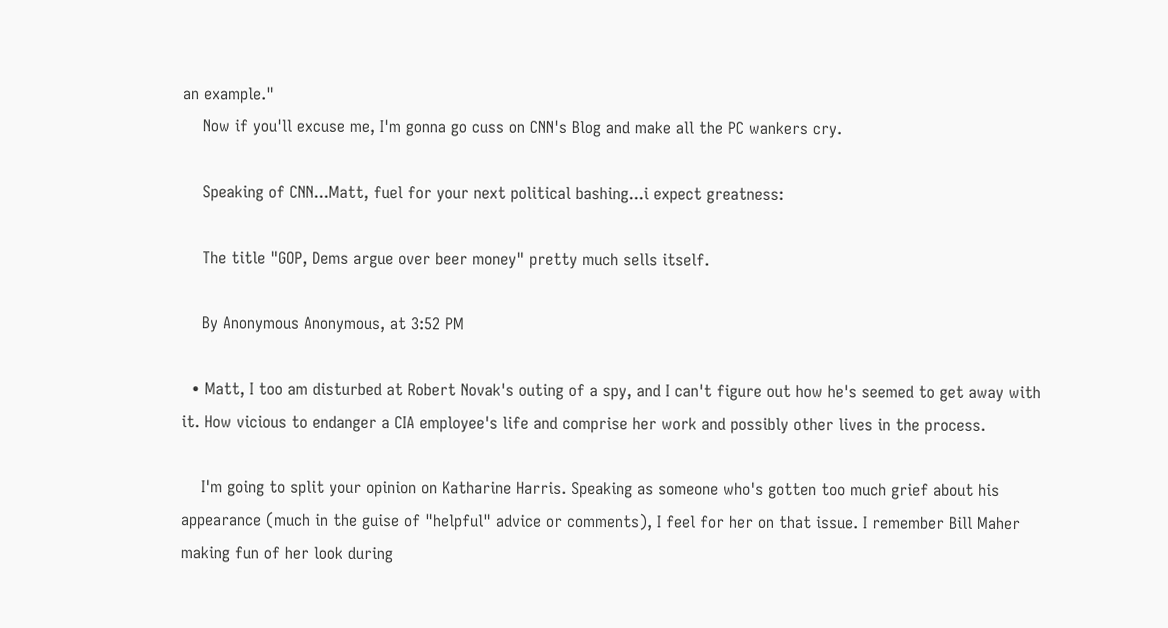an example."
    Now if you'll excuse me, I'm gonna go cuss on CNN's Blog and make all the PC wankers cry.

    Speaking of CNN...Matt, fuel for your next political bashing...i expect greatness:

    The title "GOP, Dems argue over beer money" pretty much sells itself.

    By Anonymous Anonymous, at 3:52 PM

  • Matt, I too am disturbed at Robert Novak's outing of a spy, and I can't figure out how he's seemed to get away with it. How vicious to endanger a CIA employee's life and comprise her work and possibly other lives in the process.

    I'm going to split your opinion on Katharine Harris. Speaking as someone who's gotten too much grief about his appearance (much in the guise of "helpful" advice or comments), I feel for her on that issue. I remember Bill Maher making fun of her look during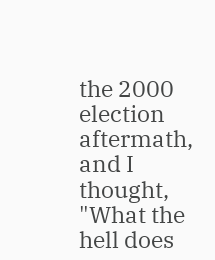the 2000 election aftermath, and I thought, "What the hell does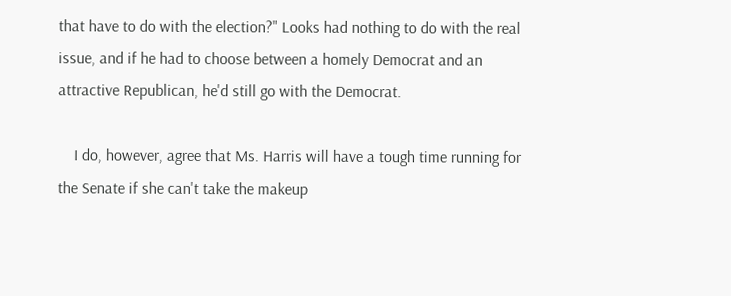that have to do with the election?" Looks had nothing to do with the real issue, and if he had to choose between a homely Democrat and an attractive Republican, he'd still go with the Democrat.

    I do, however, agree that Ms. Harris will have a tough time running for the Senate if she can't take the makeup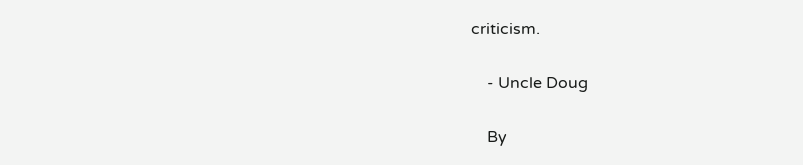criticism.

    - Uncle Doug

    By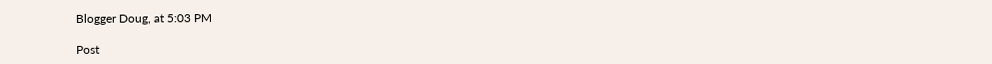Blogger Doug, at 5:03 PM

Post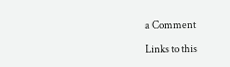a Comment

Links to this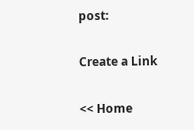post:

Create a Link

<< Home